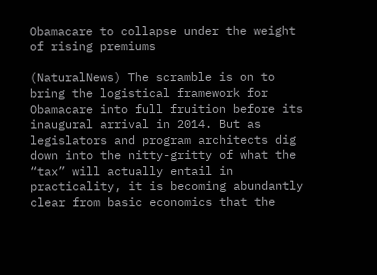Obamacare to collapse under the weight of rising premiums

(NaturalNews) The scramble is on to bring the logistical framework for Obamacare into full fruition before its inaugural arrival in 2014. But as legislators and program architects dig down into the nitty-gritty of what the “tax” will actually entail in practicality, it is becoming abundantly clear from basic economics that the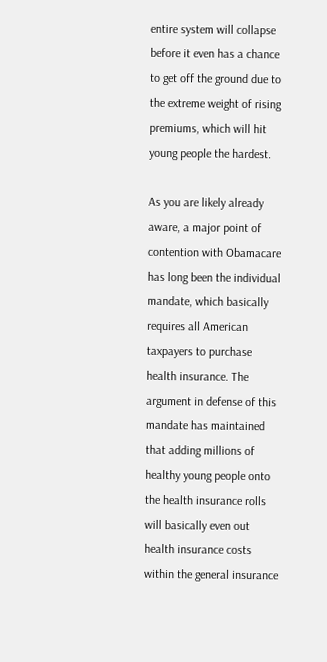entire system will collapse before it even has a chance to get off the ground due to the extreme weight of rising premiums, which will hit young people the hardest.

As you are likely already aware, a major point of contention with Obamacare has long been the individual mandate, which basically requires all American taxpayers to purchase health insurance. The argument in defense of this mandate has maintained that adding millions of healthy young people onto the health insurance rolls will basically even out health insurance costs within the general insurance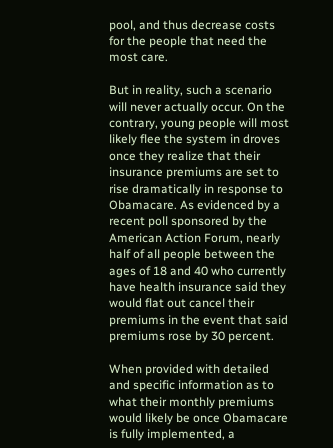pool, and thus decrease costs for the people that need the most care.

But in reality, such a scenario will never actually occur. On the contrary, young people will most likely flee the system in droves once they realize that their insurance premiums are set to rise dramatically in response to Obamacare. As evidenced by a recent poll sponsored by the American Action Forum, nearly half of all people between the ages of 18 and 40 who currently have health insurance said they would flat out cancel their premiums in the event that said premiums rose by 30 percent.

When provided with detailed and specific information as to what their monthly premiums would likely be once Obamacare is fully implemented, a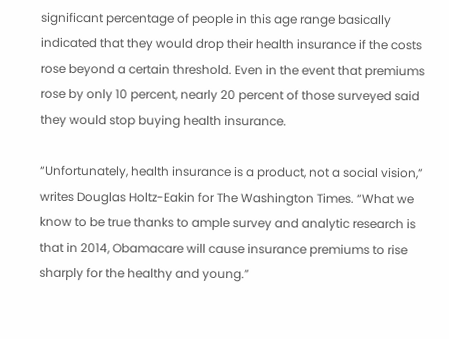significant percentage of people in this age range basically indicated that they would drop their health insurance if the costs rose beyond a certain threshold. Even in the event that premiums rose by only 10 percent, nearly 20 percent of those surveyed said they would stop buying health insurance.

“Unfortunately, health insurance is a product, not a social vision,” writes Douglas Holtz-Eakin for The Washington Times. “What we know to be true thanks to ample survey and analytic research is that in 2014, Obamacare will cause insurance premiums to rise sharply for the healthy and young.”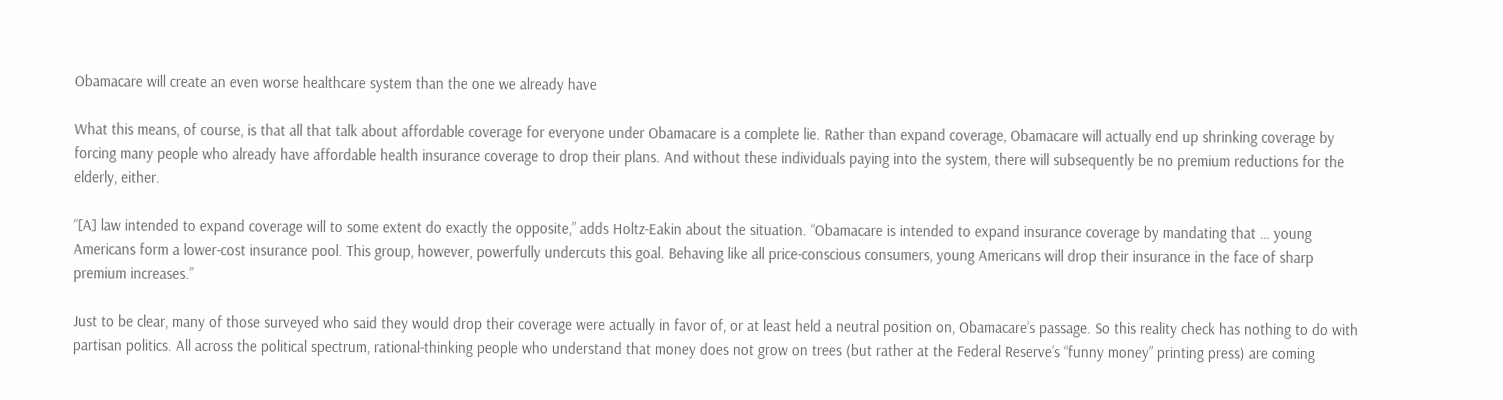Obamacare will create an even worse healthcare system than the one we already have

What this means, of course, is that all that talk about affordable coverage for everyone under Obamacare is a complete lie. Rather than expand coverage, Obamacare will actually end up shrinking coverage by forcing many people who already have affordable health insurance coverage to drop their plans. And without these individuals paying into the system, there will subsequently be no premium reductions for the elderly, either.

“[A] law intended to expand coverage will to some extent do exactly the opposite,” adds Holtz-Eakin about the situation. “Obamacare is intended to expand insurance coverage by mandating that … young Americans form a lower-cost insurance pool. This group, however, powerfully undercuts this goal. Behaving like all price-conscious consumers, young Americans will drop their insurance in the face of sharp premium increases.”

Just to be clear, many of those surveyed who said they would drop their coverage were actually in favor of, or at least held a neutral position on, Obamacare’s passage. So this reality check has nothing to do with partisan politics. All across the political spectrum, rational-thinking people who understand that money does not grow on trees (but rather at the Federal Reserve’s “funny money” printing press) are coming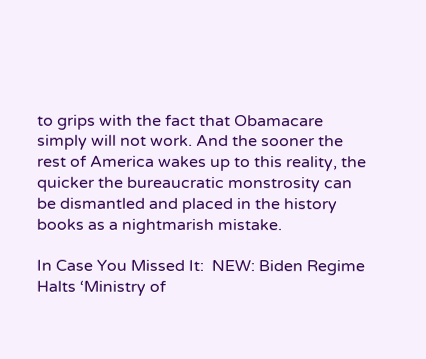to grips with the fact that Obamacare simply will not work. And the sooner the rest of America wakes up to this reality, the quicker the bureaucratic monstrosity can be dismantled and placed in the history books as a nightmarish mistake.

In Case You Missed It:  NEW: Biden Regime Halts ‘Ministry of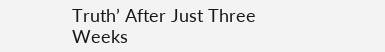Truth’ After Just Three Weeks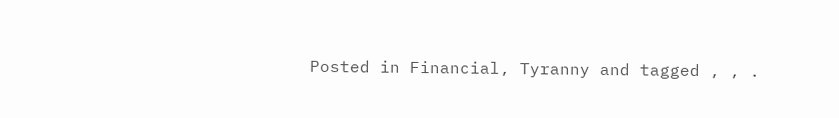Posted in Financial, Tyranny and tagged , , .